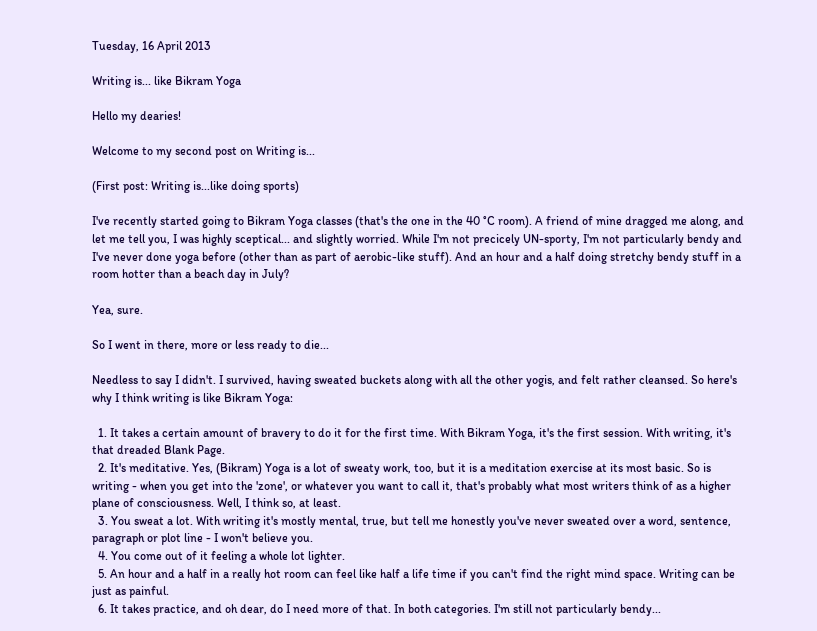Tuesday, 16 April 2013

Writing is... like Bikram Yoga

Hello my dearies!

Welcome to my second post on Writing is...

(First post: Writing is...like doing sports)

I've recently started going to Bikram Yoga classes (that's the one in the 40 °C room). A friend of mine dragged me along, and let me tell you, I was highly sceptical... and slightly worried. While I'm not precicely UN-sporty, I'm not particularly bendy and I've never done yoga before (other than as part of aerobic-like stuff). And an hour and a half doing stretchy bendy stuff in a room hotter than a beach day in July?

Yea, sure.

So I went in there, more or less ready to die...

Needless to say I didn't. I survived, having sweated buckets along with all the other yogis, and felt rather cleansed. So here's why I think writing is like Bikram Yoga:

  1. It takes a certain amount of bravery to do it for the first time. With Bikram Yoga, it's the first session. With writing, it's that dreaded Blank Page.
  2. It's meditative. Yes, (Bikram) Yoga is a lot of sweaty work, too, but it is a meditation exercise at its most basic. So is writing - when you get into the 'zone', or whatever you want to call it, that's probably what most writers think of as a higher plane of consciousness. Well, I think so, at least.
  3. You sweat a lot. With writing it's mostly mental, true, but tell me honestly you've never sweated over a word, sentence, paragraph or plot line - I won't believe you.
  4. You come out of it feeling a whole lot lighter.
  5. An hour and a half in a really hot room can feel like half a life time if you can't find the right mind space. Writing can be just as painful.
  6. It takes practice, and oh dear, do I need more of that. In both categories. I'm still not particularly bendy...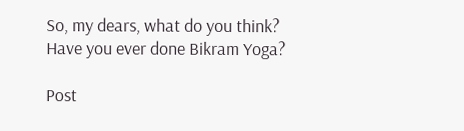So, my dears, what do you think? Have you ever done Bikram Yoga?

Post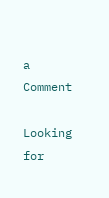a Comment

Looking for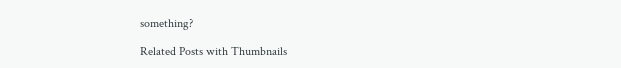something?

Related Posts with Thumbnails